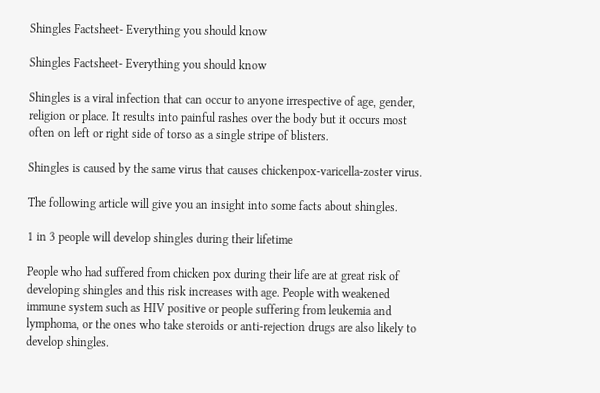Shingles Factsheet- Everything you should know

Shingles Factsheet- Everything you should know

Shingles is a viral infection that can occur to anyone irrespective of age, gender, religion or place. It results into painful rashes over the body but it occurs most often on left or right side of torso as a single stripe of blisters.

Shingles is caused by the same virus that causes chickenpox-varicella-zoster virus.

The following article will give you an insight into some facts about shingles.

1 in 3 people will develop shingles during their lifetime

People who had suffered from chicken pox during their life are at great risk of developing shingles and this risk increases with age. People with weakened immune system such as HIV positive or people suffering from leukemia and lymphoma, or the ones who take steroids or anti-rejection drugs are also likely to develop shingles.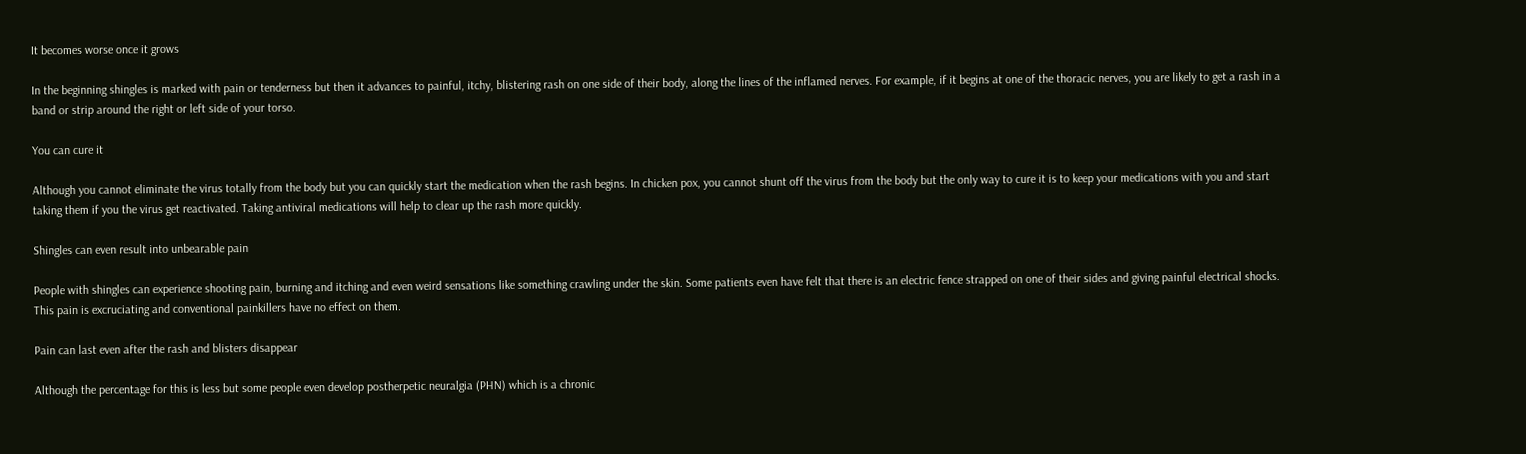It becomes worse once it grows

In the beginning shingles is marked with pain or tenderness but then it advances to painful, itchy, blistering rash on one side of their body, along the lines of the inflamed nerves. For example, if it begins at one of the thoracic nerves, you are likely to get a rash in a band or strip around the right or left side of your torso.

You can cure it

Although you cannot eliminate the virus totally from the body but you can quickly start the medication when the rash begins. In chicken pox, you cannot shunt off the virus from the body but the only way to cure it is to keep your medications with you and start taking them if you the virus get reactivated. Taking antiviral medications will help to clear up the rash more quickly.

Shingles can even result into unbearable pain

People with shingles can experience shooting pain, burning and itching and even weird sensations like something crawling under the skin. Some patients even have felt that there is an electric fence strapped on one of their sides and giving painful electrical shocks. This pain is excruciating and conventional painkillers have no effect on them.

Pain can last even after the rash and blisters disappear

Although the percentage for this is less but some people even develop postherpetic neuralgia (PHN) which is a chronic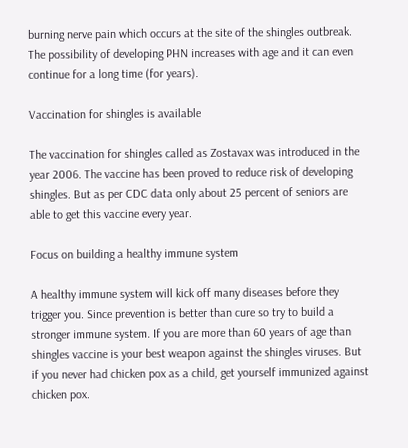burning nerve pain which occurs at the site of the shingles outbreak. The possibility of developing PHN increases with age and it can even continue for a long time (for years).

Vaccination for shingles is available

The vaccination for shingles called as Zostavax was introduced in the year 2006. The vaccine has been proved to reduce risk of developing shingles. But as per CDC data only about 25 percent of seniors are able to get this vaccine every year.

Focus on building a healthy immune system

A healthy immune system will kick off many diseases before they trigger you. Since prevention is better than cure so try to build a stronger immune system. If you are more than 60 years of age than shingles vaccine is your best weapon against the shingles viruses. But if you never had chicken pox as a child, get yourself immunized against chicken pox.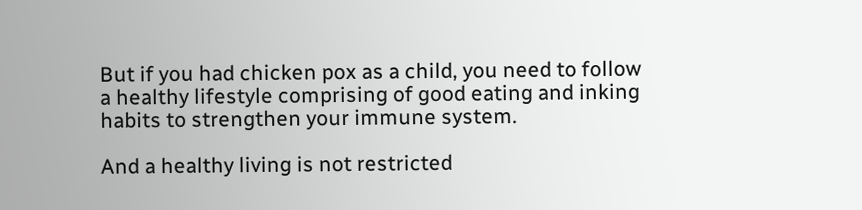But if you had chicken pox as a child, you need to follow a healthy lifestyle comprising of good eating and inking habits to strengthen your immune system.

And a healthy living is not restricted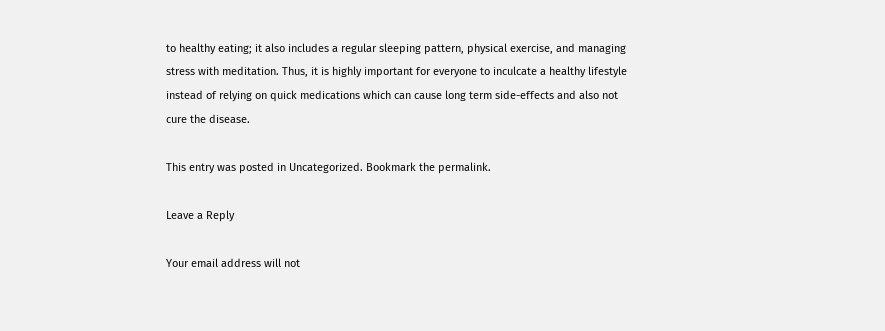to healthy eating; it also includes a regular sleeping pattern, physical exercise, and managing stress with meditation. Thus, it is highly important for everyone to inculcate a healthy lifestyle instead of relying on quick medications which can cause long term side-effects and also not cure the disease.

This entry was posted in Uncategorized. Bookmark the permalink.

Leave a Reply

Your email address will not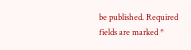be published. Required fields are marked *